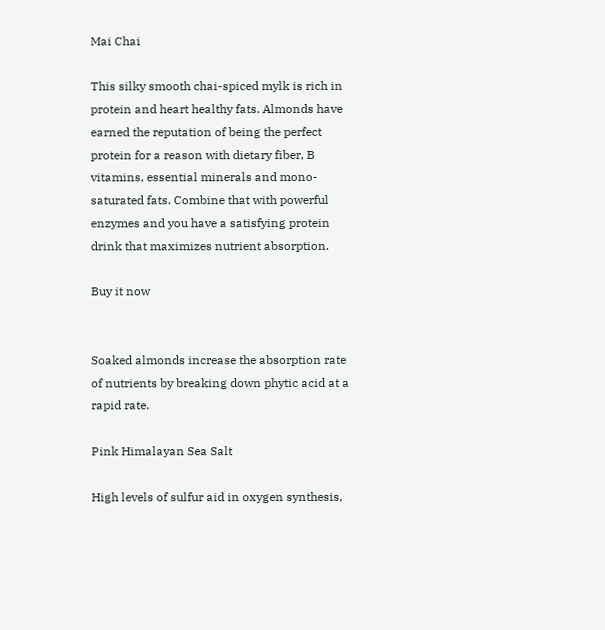Mai Chai

This silky smooth chai-spiced mylk is rich in protein and heart healthy fats. Almonds have earned the reputation of being the perfect protein for a reason with dietary fiber, B vitamins, essential minerals and mono-saturated fats. Combine that with powerful enzymes and you have a satisfying protein drink that maximizes nutrient absorption.

Buy it now


Soaked almonds increase the absorption rate of nutrients by breaking down phytic acid at a rapid rate.

Pink Himalayan Sea Salt

High levels of sulfur aid in oxygen synthesis,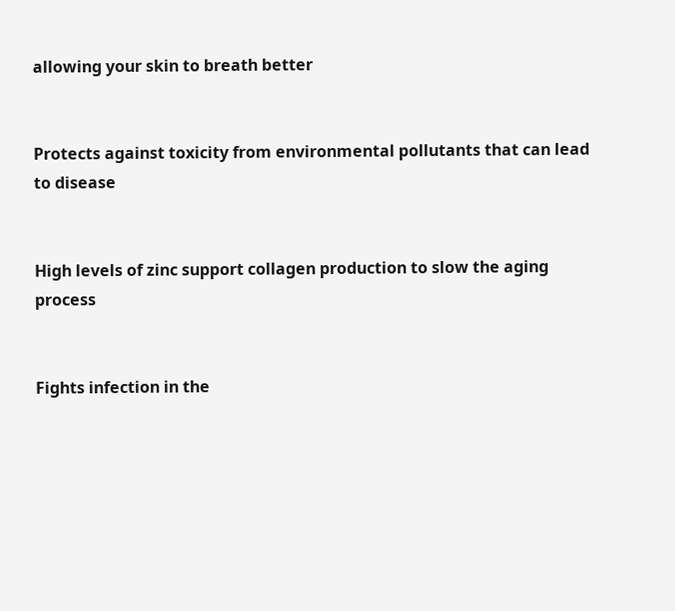allowing your skin to breath better


Protects against toxicity from environmental pollutants that can lead to disease


High levels of zinc support collagen production to slow the aging process


Fights infection in the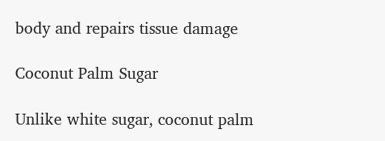body and repairs tissue damage

Coconut Palm Sugar

Unlike white sugar, coconut palm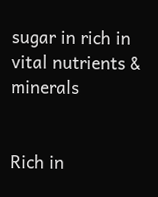sugar in rich in vital nutrients & minerals


Rich in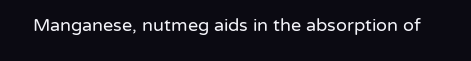Manganese, nutmeg aids in the absorption of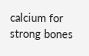calcium for strong bones